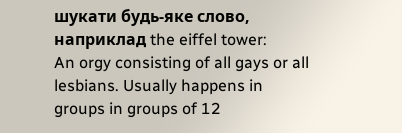шукати будь-яке слово, наприклад the eiffel tower:
An orgy consisting of all gays or all lesbians. Usually happens in groups in groups of 12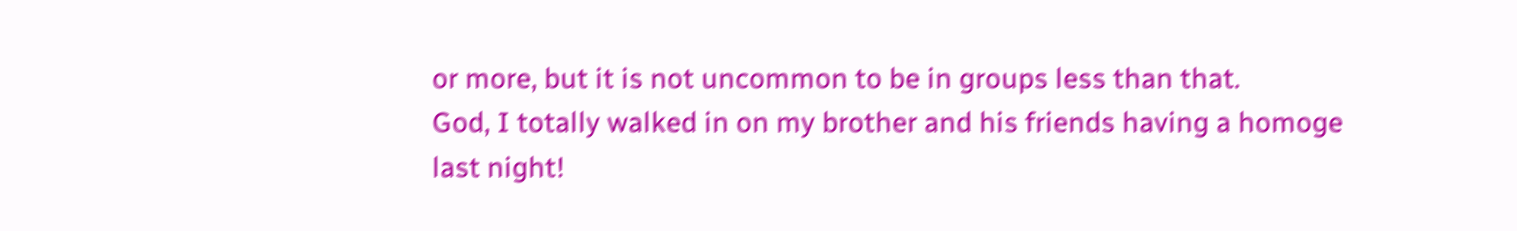or more, but it is not uncommon to be in groups less than that.
God, I totally walked in on my brother and his friends having a homoge last night!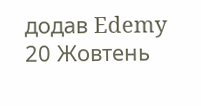додав Edemy 20 Жовтень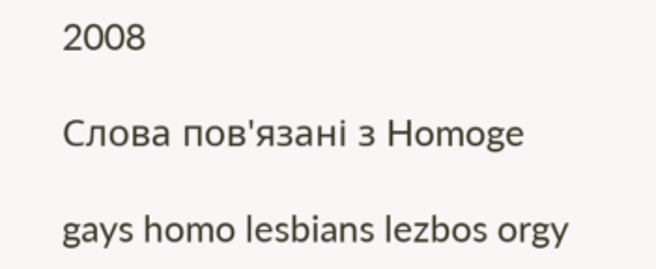2008

Слова пов'язані з Homoge

gays homo lesbians lezbos orgy